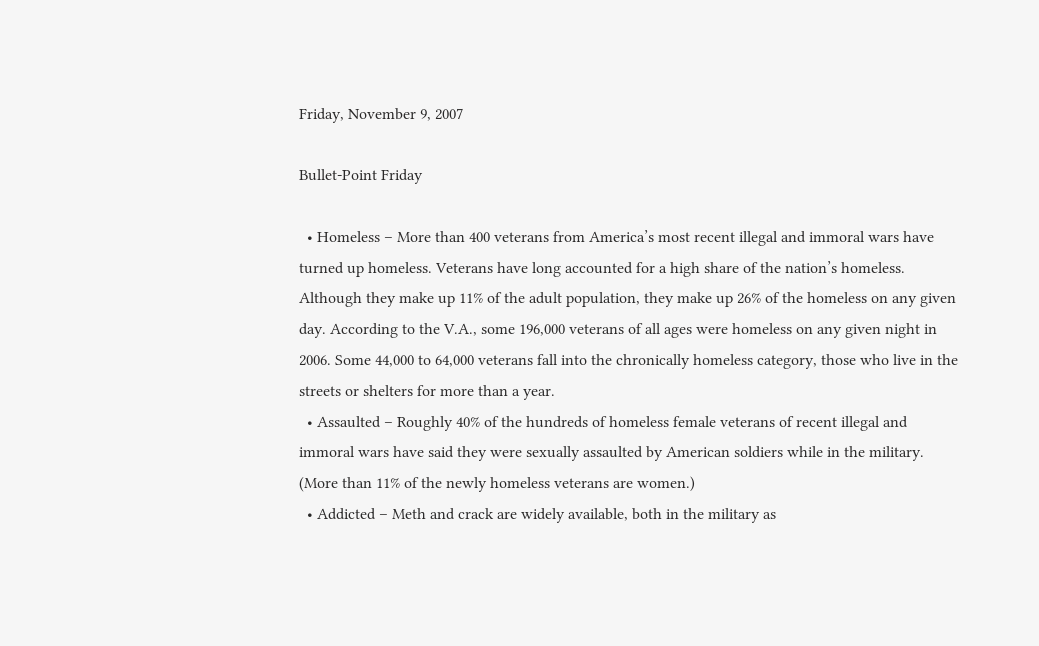Friday, November 9, 2007

Bullet-Point Friday

  • Homeless – More than 400 veterans from America’s most recent illegal and immoral wars have turned up homeless. Veterans have long accounted for a high share of the nation’s homeless. Although they make up 11% of the adult population, they make up 26% of the homeless on any given day. According to the V.A., some 196,000 veterans of all ages were homeless on any given night in 2006. Some 44,000 to 64,000 veterans fall into the chronically homeless category, those who live in the streets or shelters for more than a year.
  • Assaulted – Roughly 40% of the hundreds of homeless female veterans of recent illegal and immoral wars have said they were sexually assaulted by American soldiers while in the military. (More than 11% of the newly homeless veterans are women.)
  • Addicted – Meth and crack are widely available, both in the military as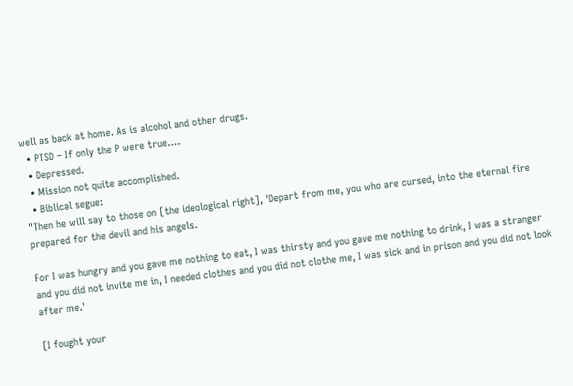well as back at home. As is alcohol and other drugs.
  • PTSD – If only the P were true….
  • Depressed.
  • Mission not quite accomplished.
  • Biblical segue:
"Then he will say to those on [the ideological right], 'Depart from me, you who are cursed, into the eternal fire prepared for the devil and his angels.

For I was hungry and you gave me nothing to eat, I was thirsty and you gave me nothing to drink, I was a stranger and you did not invite me in, I needed clothes and you did not clothe me, I was sick and in prison and you did not look after me.'

[I fought your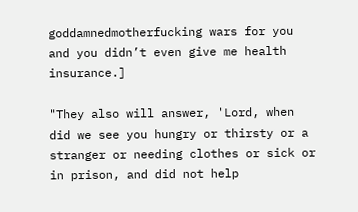goddamnedmotherfucking wars for you and you didn’t even give me health insurance.]

"They also will answer, 'Lord, when did we see you hungry or thirsty or a stranger or needing clothes or sick or in prison, and did not help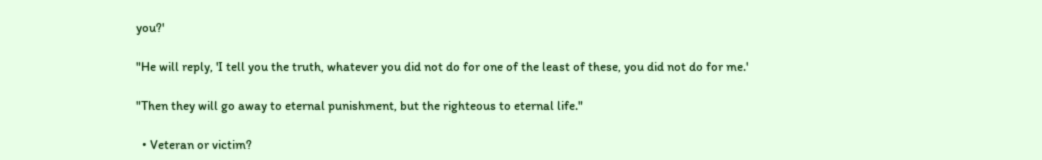you?'

"He will reply, 'I tell you the truth, whatever you did not do for one of the least of these, you did not do for me.'

"Then they will go away to eternal punishment, but the righteous to eternal life."

  • Veteran or victim?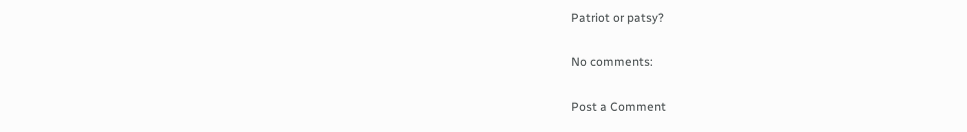Patriot or patsy?

No comments:

Post a Comment